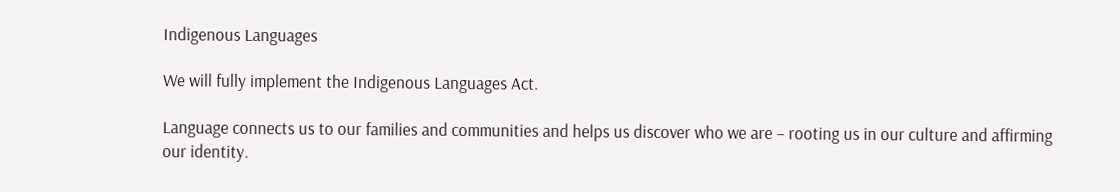Indigenous Languages

We will fully implement the Indigenous Languages Act.

Language connects us to our families and communities and helps us discover who we are – rooting us in our culture and affirming our identity.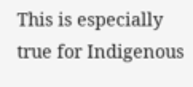This is especially true for Indigenous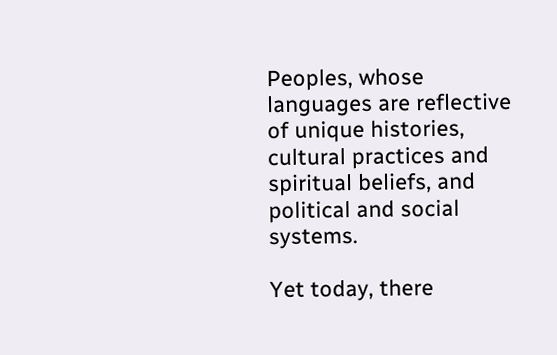Peoples, whose languages are reflective of unique histories, cultural practices and spiritual beliefs, and political and social systems.

Yet today, there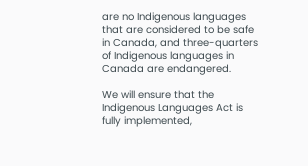are no Indigenous languages that are considered to be safe in Canada, and three-quarters of Indigenous languages in Canada are endangered.

We will ensure that the Indigenous Languages Act is fully implemented,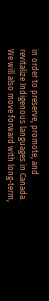in order to preserve, promote, and revitalize Indigenous languages in Canada. We will also move forward with long-term,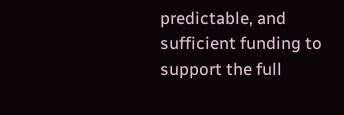predictable, and sufficient funding to support the full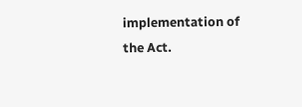implementation of the Act.